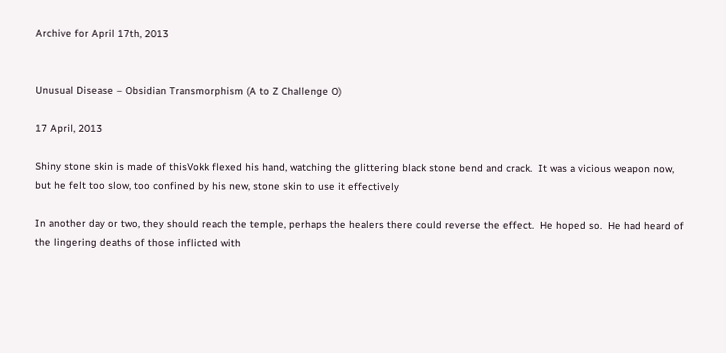Archive for April 17th, 2013


Unusual Disease – Obsidian Transmorphism (A to Z Challenge O)

17 April, 2013

Shiny stone skin is made of thisVokk flexed his hand, watching the glittering black stone bend and crack.  It was a vicious weapon now, but he felt too slow, too confined by his new, stone skin to use it effectively

In another day or two, they should reach the temple, perhaps the healers there could reverse the effect.  He hoped so.  He had heard of the lingering deaths of those inflicted with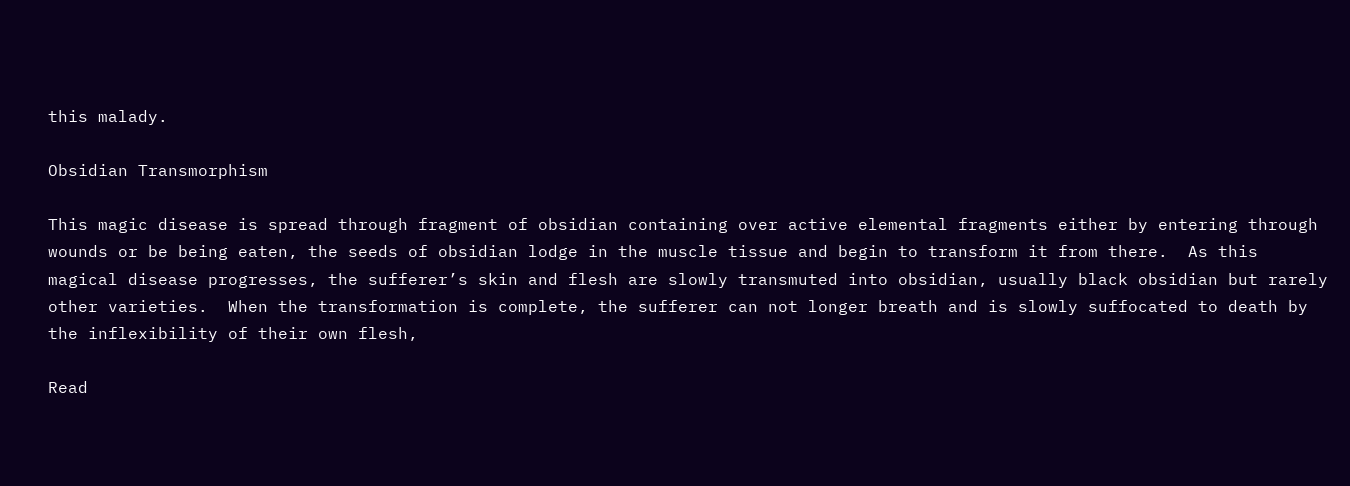this malady.

Obsidian Transmorphism

This magic disease is spread through fragment of obsidian containing over active elemental fragments either by entering through wounds or be being eaten, the seeds of obsidian lodge in the muscle tissue and begin to transform it from there.  As this magical disease progresses, the sufferer’s skin and flesh are slowly transmuted into obsidian, usually black obsidian but rarely other varieties.  When the transformation is complete, the sufferer can not longer breath and is slowly suffocated to death by the inflexibility of their own flesh,

Read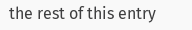the rest of this entry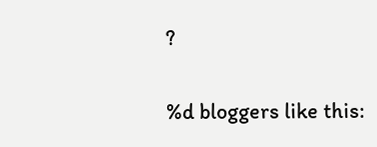?

%d bloggers like this: